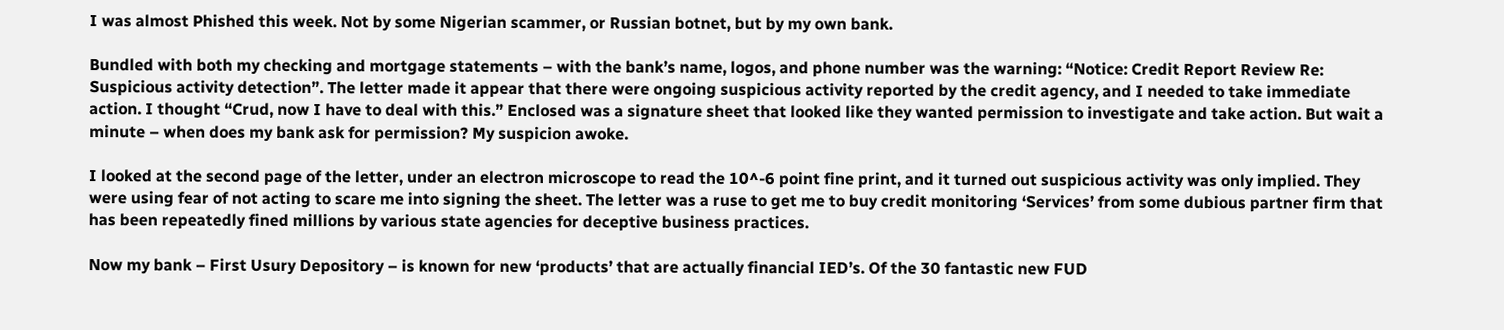I was almost Phished this week. Not by some Nigerian scammer, or Russian botnet, but by my own bank.

Bundled with both my checking and mortgage statements – with the bank’s name, logos, and phone number was the warning: “Notice: Credit Report Review Re: Suspicious activity detection”. The letter made it appear that there were ongoing suspicious activity reported by the credit agency, and I needed to take immediate action. I thought “Crud, now I have to deal with this.” Enclosed was a signature sheet that looked like they wanted permission to investigate and take action. But wait a minute – when does my bank ask for permission? My suspicion awoke.

I looked at the second page of the letter, under an electron microscope to read the 10^-6 point fine print, and it turned out suspicious activity was only implied. They were using fear of not acting to scare me into signing the sheet. The letter was a ruse to get me to buy credit monitoring ‘Services’ from some dubious partner firm that has been repeatedly fined millions by various state agencies for deceptive business practices.

Now my bank – First Usury Depository – is known for new ‘products’ that are actually financial IED’s. Of the 30 fantastic new FUD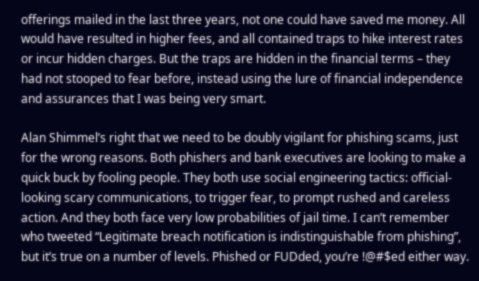offerings mailed in the last three years, not one could have saved me money. All would have resulted in higher fees, and all contained traps to hike interest rates or incur hidden charges. But the traps are hidden in the financial terms – they had not stooped to fear before, instead using the lure of financial independence and assurances that I was being very smart.

Alan Shimmel’s right that we need to be doubly vigilant for phishing scams, just for the wrong reasons. Both phishers and bank executives are looking to make a quick buck by fooling people. They both use social engineering tactics: official-looking scary communications, to trigger fear, to prompt rushed and careless action. And they both face very low probabilities of jail time. I can’t remember who tweeted “Legitimate breach notification is indistinguishable from phishing”, but it’s true on a number of levels. Phished or FUDded, you’re !@#$ed either way.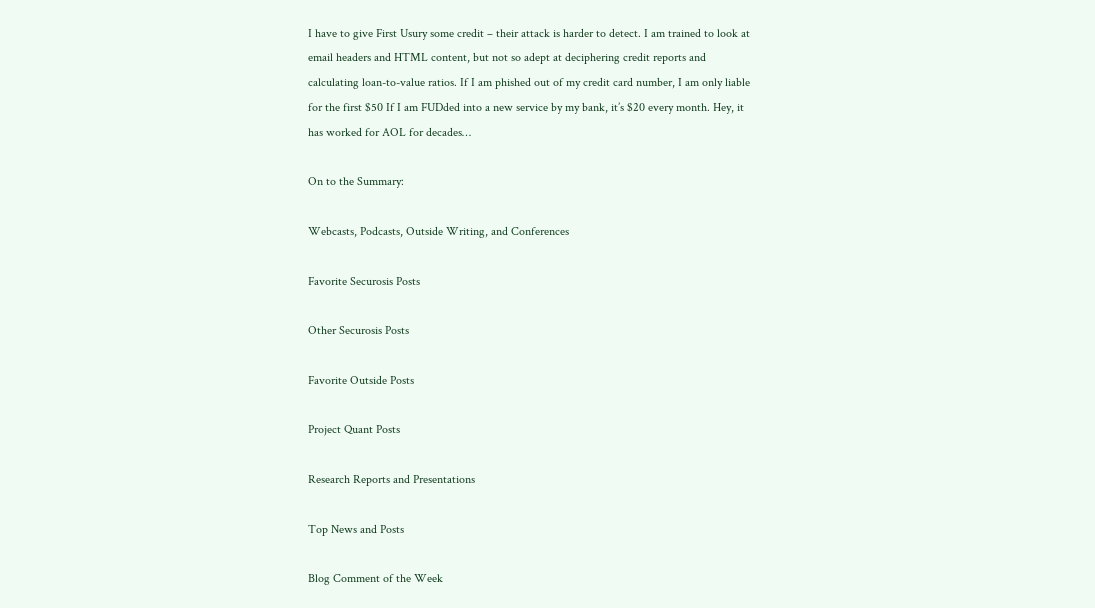I have to give First Usury some credit – their attack is harder to detect. I am trained to look at email headers and HTML content, but not so adept at deciphering credit reports and calculating loan-to-value ratios. If I am phished out of my credit card number, I am only liable for the first $50 If I am FUDded into a new service by my bank, it’s $20 every month. Hey, it has worked for AOL for decades…

On to the Summary:

Webcasts, Podcasts, Outside Writing, and Conferences

Favorite Securosis Posts

Other Securosis Posts

Favorite Outside Posts

Project Quant Posts

Research Reports and Presentations

Top News and Posts

Blog Comment of the Week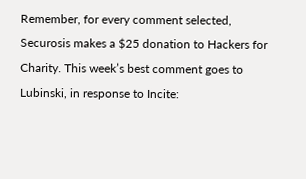Remember, for every comment selected, Securosis makes a $25 donation to Hackers for Charity. This week’s best comment goes to Lubinski, in response to Incite: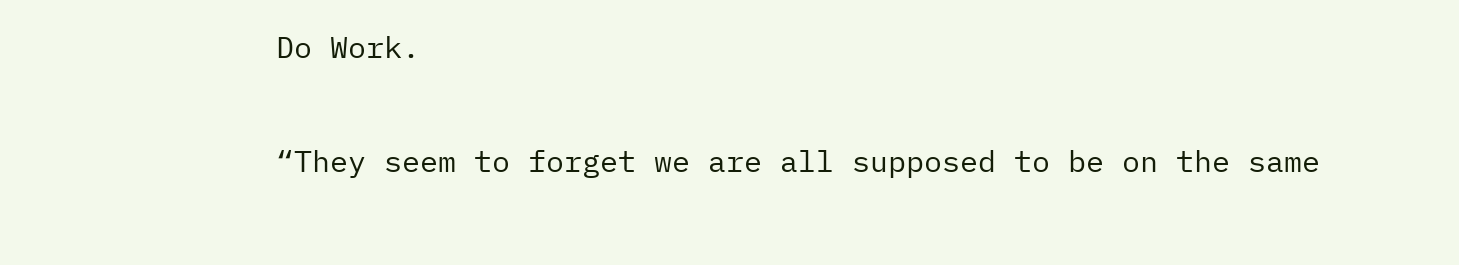Do Work.

“They seem to forget we are all supposed to be on the same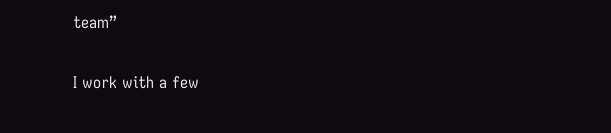team”

I work with a few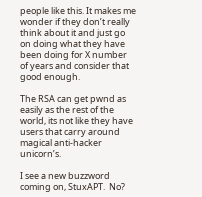people like this. It makes me wonder if they don’t really think about it and just go on doing what they have been doing for X number of years and consider that good enough.

The RSA can get pwnd as easily as the rest of the world, its not like they have users that carry around magical anti-hacker unicorn’s.

I see a new buzzword coming on, StuxAPT.  No?